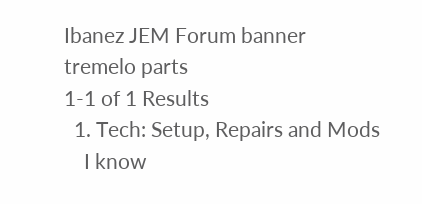Ibanez JEM Forum banner
tremelo parts
1-1 of 1 Results
  1. Tech: Setup, Repairs and Mods
    I know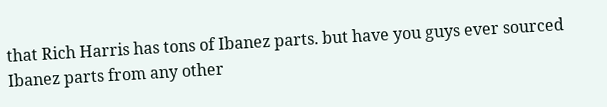that Rich Harris has tons of Ibanez parts. but have you guys ever sourced Ibanez parts from any other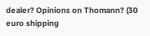dealer? Opinions on Thomann? (30 euro shipping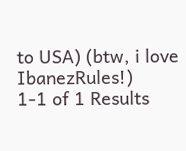to USA) (btw, i love IbanezRules!)
1-1 of 1 Results